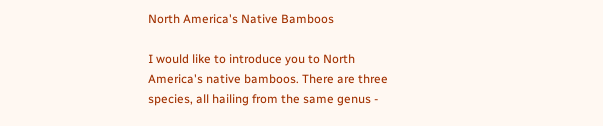North America's Native Bamboos

I would like to introduce you to North America's native bamboos. There are three species, all hailing from the same genus -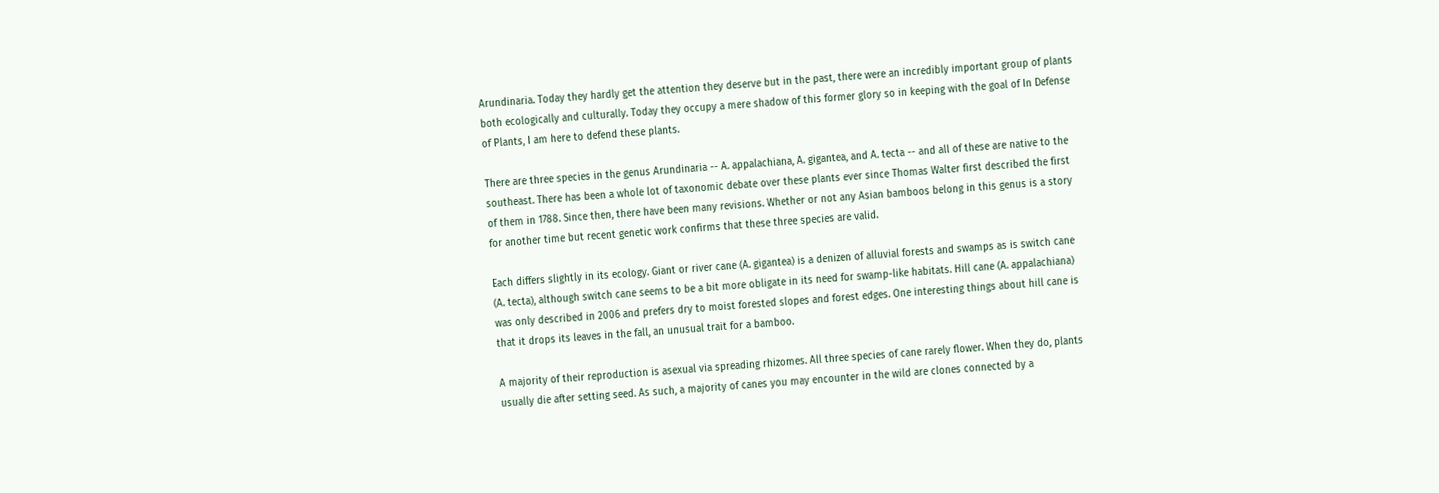Arundinaria. Today they hardly get the attention they deserve but in the past, there were an incredibly important group of plants both ecologically and culturally. Today they occupy a mere shadow of this former glory so in keeping with the goal of In Defense of Plants, I am here to defend these plants.

There are three species in the genus Arundinaria -- A. appalachiana, A. gigantea, and A. tecta -- and all of these are native to the southeast. There has been a whole lot of taxonomic debate over these plants ever since Thomas Walter first described the first of them in 1788. Since then, there have been many revisions. Whether or not any Asian bamboos belong in this genus is a story for another time but recent genetic work confirms that these three species are valid.

Each differs slightly in its ecology. Giant or river cane (A. gigantea) is a denizen of alluvial forests and swamps as is switch cane (A. tecta), although switch cane seems to be a bit more obligate in its need for swamp-like habitats. Hill cane (A. appalachiana) was only described in 2006 and prefers dry to moist forested slopes and forest edges. One interesting things about hill cane is that it drops its leaves in the fall, an unusual trait for a bamboo.

A majority of their reproduction is asexual via spreading rhizomes. All three species of cane rarely flower. When they do, plants usually die after setting seed. As such, a majority of canes you may encounter in the wild are clones connected by a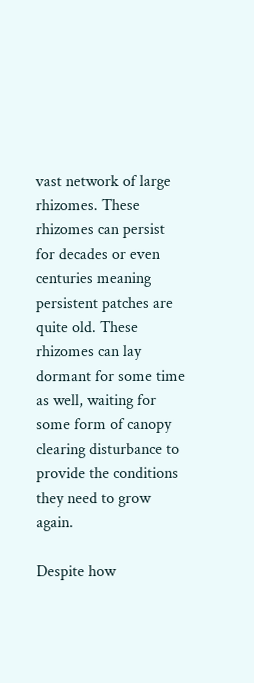vast network of large rhizomes. These rhizomes can persist for decades or even centuries meaning persistent patches are quite old. These rhizomes can lay dormant for some time as well, waiting for some form of canopy clearing disturbance to provide the conditions they need to grow again.

Despite how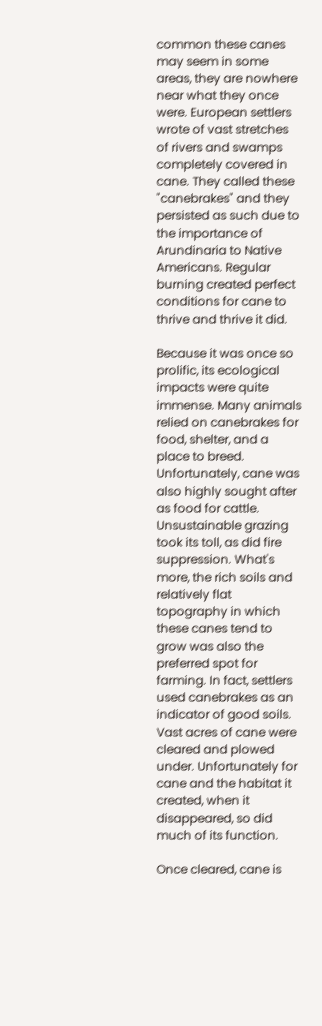common these canes may seem in some areas, they are nowhere near what they once were. European settlers wrote of vast stretches of rivers and swamps completely covered in cane. They called these "canebrakes" and they persisted as such due to the importance of Arundinaria to Native Americans. Regular burning created perfect conditions for cane to thrive and thrive it did.

Because it was once so prolific, its ecological impacts were quite immense. Many animals relied on canebrakes for food, shelter, and a place to breed. Unfortunately, cane was also highly sought after as food for cattle. Unsustainable grazing took its toll, as did fire suppression. What's more, the rich soils and relatively flat topography in which these canes tend to grow was also the preferred spot for farming. In fact, settlers used canebrakes as an indicator of good soils. Vast acres of cane were cleared and plowed under. Unfortunately for cane and the habitat it created, when it disappeared, so did much of its function.

Once cleared, cane is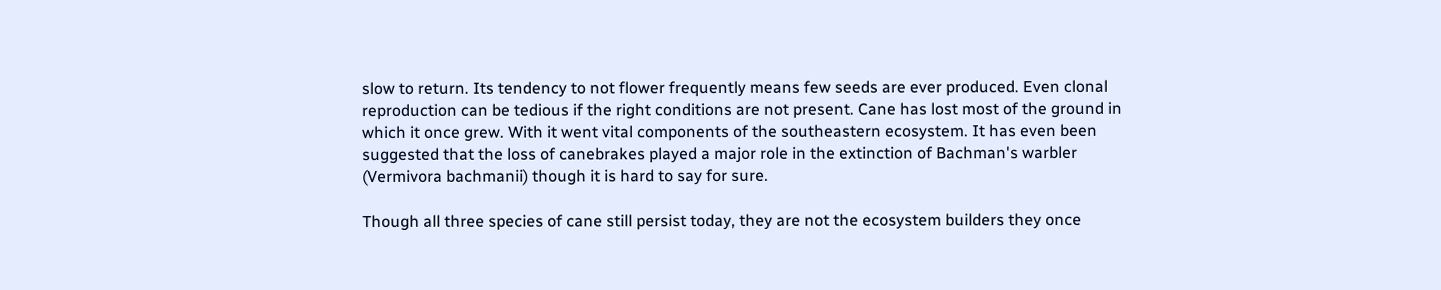slow to return. Its tendency to not flower frequently means few seeds are ever produced. Even clonal reproduction can be tedious if the right conditions are not present. Cane has lost most of the ground in which it once grew. With it went vital components of the southeastern ecosystem. It has even been suggested that the loss of canebrakes played a major role in the extinction of Bachman's warbler (Vermivora bachmanii) though it is hard to say for sure.

Though all three species of cane still persist today, they are not the ecosystem builders they once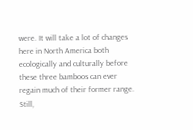were. It will take a lot of changes here in North America both ecologically and culturally before these three bamboos can ever regain much of their former range. Still,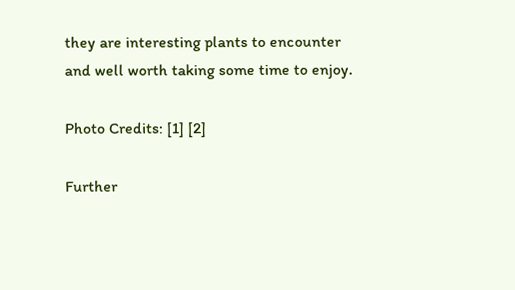they are interesting plants to encounter and well worth taking some time to enjoy.

Photo Credits: [1] [2]

Further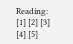Reading: [1] [2] [3] [4] [5]